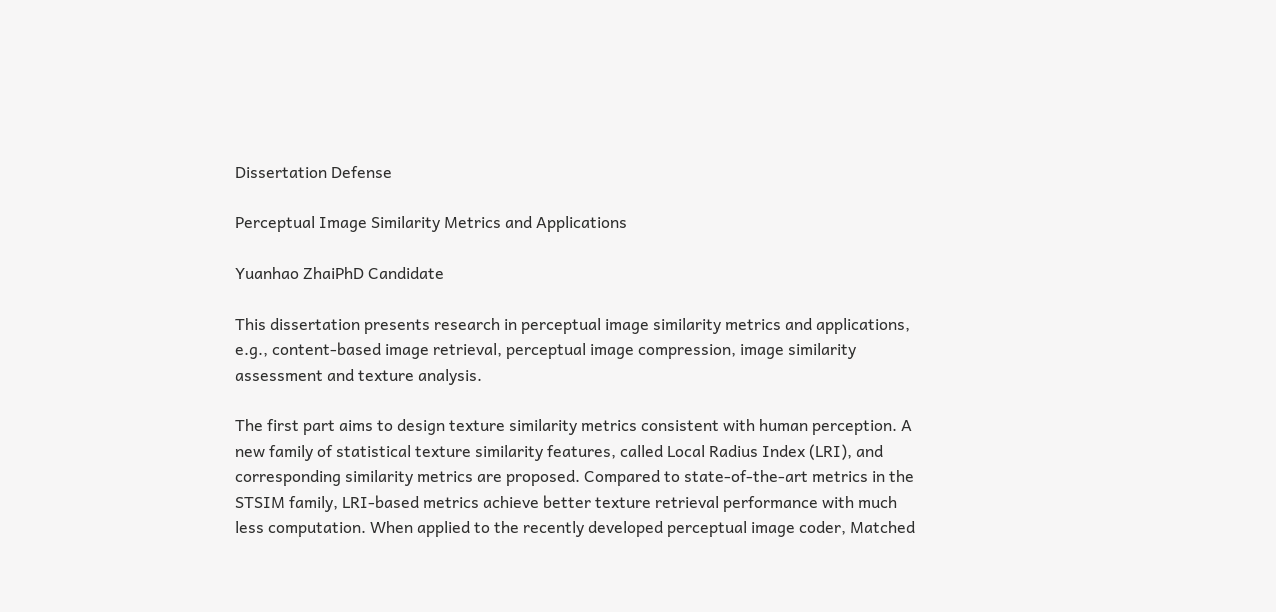Dissertation Defense

Perceptual Image Similarity Metrics and Applications

Yuanhao ZhaiPhD Candidate

This dissertation presents research in perceptual image similarity metrics and applications, e.g., content-based image retrieval, perceptual image compression, image similarity assessment and texture analysis.

The first part aims to design texture similarity metrics consistent with human perception. A new family of statistical texture similarity features, called Local Radius Index (LRI), and corresponding similarity metrics are proposed. Compared to state-of-the-art metrics in the STSIM family, LRI-based metrics achieve better texture retrieval performance with much less computation. When applied to the recently developed perceptual image coder, Matched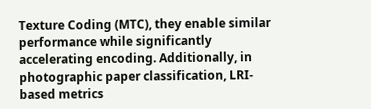Texture Coding (MTC), they enable similar performance while significantly accelerating encoding. Additionally, in photographic paper classification, LRI-based metrics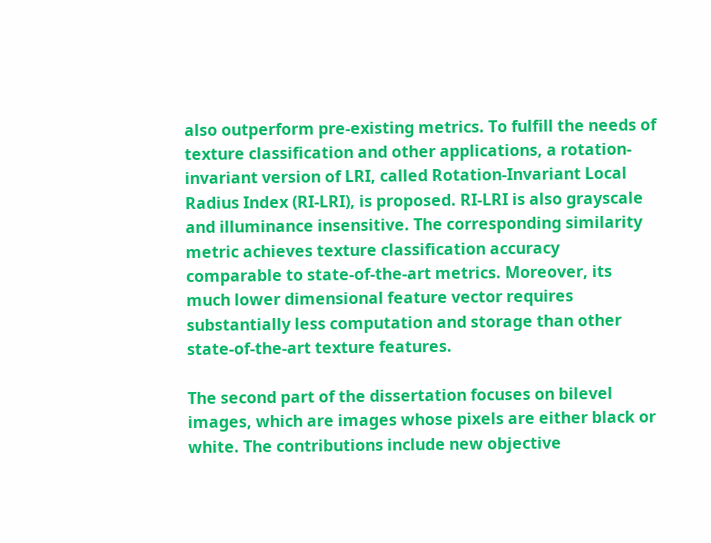also outperform pre-existing metrics. To fulfill the needs of texture classification and other applications, a rotation-invariant version of LRI, called Rotation-Invariant Local Radius Index (RI-LRI), is proposed. RI-LRI is also grayscale and illuminance insensitive. The corresponding similarity metric achieves texture classification accuracy comparable to state-of-the-art metrics. Moreover, its much lower dimensional feature vector requires substantially less computation and storage than other state-of-the-art texture features.

The second part of the dissertation focuses on bilevel images, which are images whose pixels are either black or white. The contributions include new objective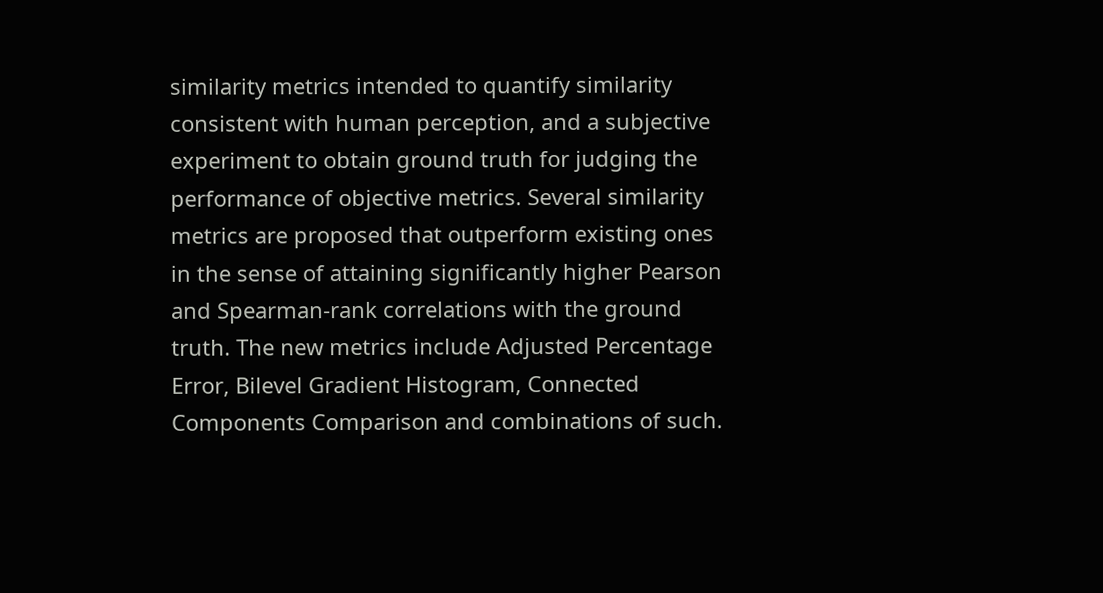similarity metrics intended to quantify similarity consistent with human perception, and a subjective experiment to obtain ground truth for judging the performance of objective metrics. Several similarity metrics are proposed that outperform existing ones in the sense of attaining significantly higher Pearson and Spearman-rank correlations with the ground truth. The new metrics include Adjusted Percentage Error, Bilevel Gradient Histogram, Connected Components Comparison and combinations of such.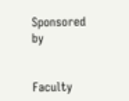Sponsored by


Faculty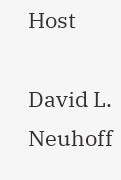Host

David L. Neuhoff